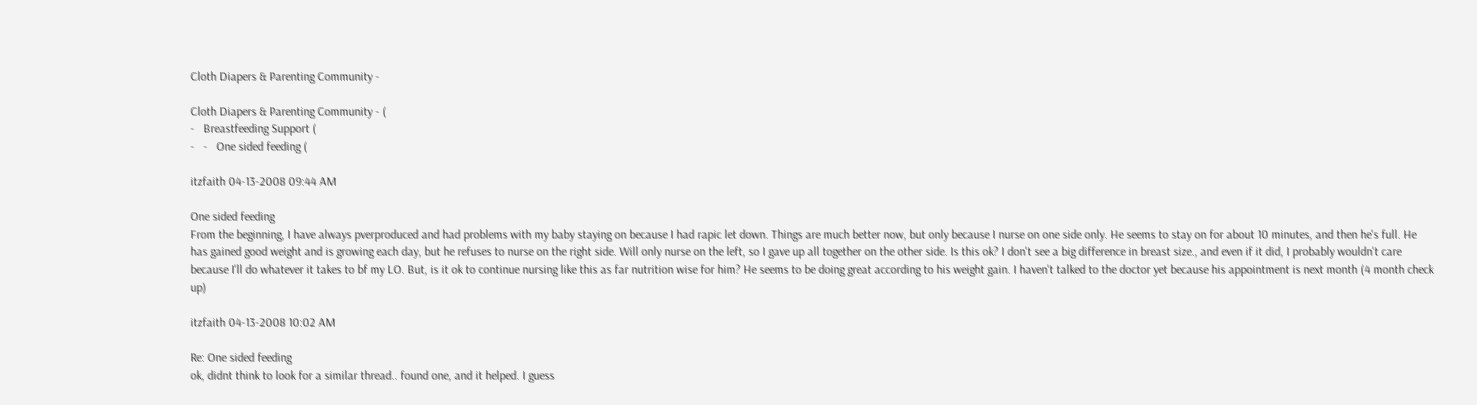Cloth Diapers & Parenting Community -

Cloth Diapers & Parenting Community - (
-   Breastfeeding Support (
-   -   One sided feeding (

itzfaith 04-13-2008 09:44 AM

One sided feeding
From the beginning, I have always pverproduced and had problems with my baby staying on because I had rapic let down. Things are much better now, but only because I nurse on one side only. He seems to stay on for about 10 minutes, and then he's full. He has gained good weight and is growing each day, but he refuses to nurse on the right side. Will only nurse on the left, so I gave up all together on the other side. Is this ok? I don't see a big difference in breast size., and even if it did, I probably wouldn't care because I'll do whatever it takes to bf my LO. But, is it ok to continue nursing like this as far nutrition wise for him? He seems to be doing great according to his weight gain. I haven't talked to the doctor yet because his appointment is next month (4 month check up)

itzfaith 04-13-2008 10:02 AM

Re: One sided feeding
ok, didnt think to look for a similar thread.. found one, and it helped. I guess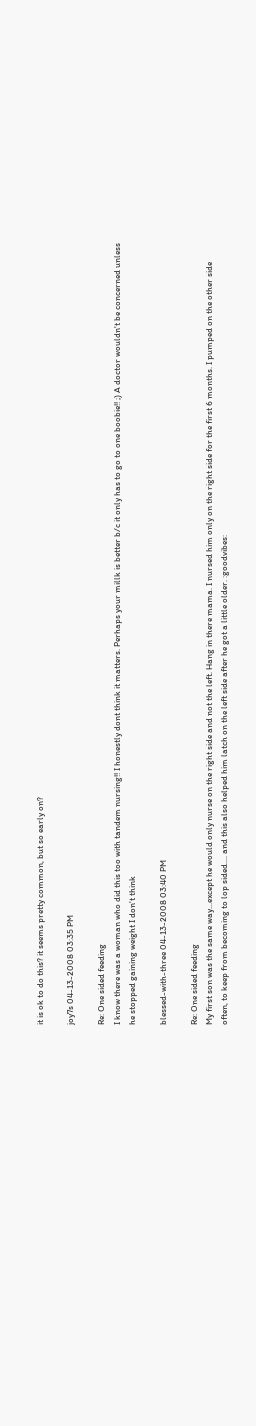it is ok to do this? it seems pretty common, but so early on?

joy7s 04-13-2008 03:35 PM

Re: One sided feeding
I know there was a woman who did this too with tandem nursing!! I honestly dont think it matters. Perhaps your millk is better b/c it only has to go to one boobie!! ;) A doctor wouldn't be concerned unless he stopped gaining weight I don't think

blessed-with-three 04-13-2008 03:40 PM

Re: One sided feeding
My first son was the same way...except he would only nurse on the right side and not the left. Hang in there mama. I nursed him only on the right side for the first 6 months. I pumped on the other side often, to keep from becoming to lop sided.... and this also helped him latch on the left side after he got a little older. :goodvibes: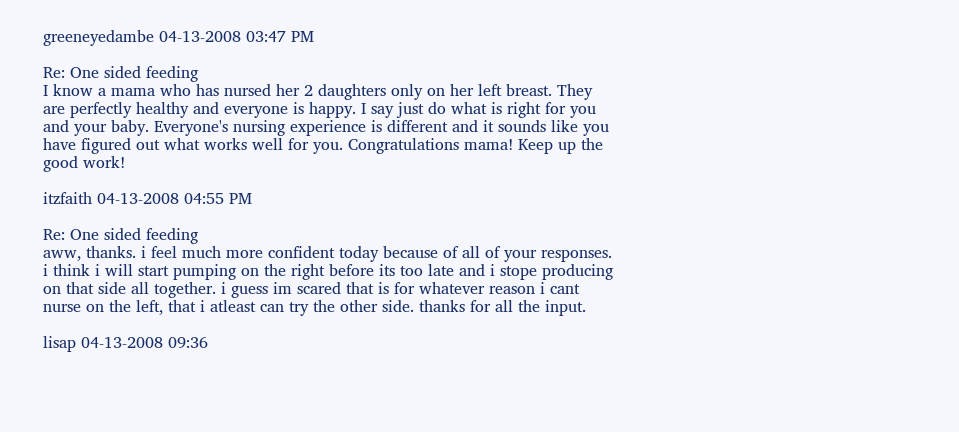greeneyedambe 04-13-2008 03:47 PM

Re: One sided feeding
I know a mama who has nursed her 2 daughters only on her left breast. They are perfectly healthy and everyone is happy. I say just do what is right for you and your baby. Everyone's nursing experience is different and it sounds like you have figured out what works well for you. Congratulations mama! Keep up the good work!

itzfaith 04-13-2008 04:55 PM

Re: One sided feeding
aww, thanks. i feel much more confident today because of all of your responses. i think i will start pumping on the right before its too late and i stope producing on that side all together. i guess im scared that is for whatever reason i cant nurse on the left, that i atleast can try the other side. thanks for all the input.

lisap 04-13-2008 09:36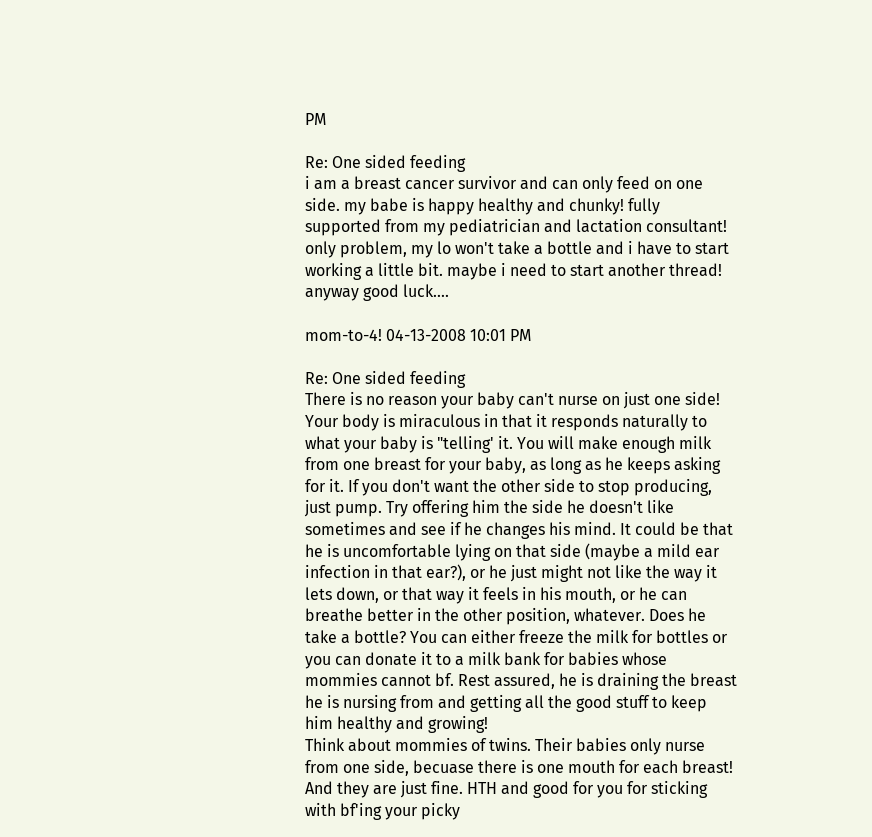PM

Re: One sided feeding
i am a breast cancer survivor and can only feed on one side. my babe is happy healthy and chunky! fully supported from my pediatrician and lactation consultant! only problem, my lo won't take a bottle and i have to start working a little bit. maybe i need to start another thread! anyway good luck....

mom-to-4! 04-13-2008 10:01 PM

Re: One sided feeding
There is no reason your baby can't nurse on just one side! Your body is miraculous in that it responds naturally to what your baby is "telling' it. You will make enough milk from one breast for your baby, as long as he keeps asking for it. If you don't want the other side to stop producing, just pump. Try offering him the side he doesn't like sometimes and see if he changes his mind. It could be that he is uncomfortable lying on that side (maybe a mild ear infection in that ear?), or he just might not like the way it lets down, or that way it feels in his mouth, or he can breathe better in the other position, whatever. Does he take a bottle? You can either freeze the milk for bottles or you can donate it to a milk bank for babies whose mommies cannot bf. Rest assured, he is draining the breast he is nursing from and getting all the good stuff to keep him healthy and growing!
Think about mommies of twins. Their babies only nurse from one side, becuase there is one mouth for each breast! And they are just fine. HTH and good for you for sticking with bf'ing your picky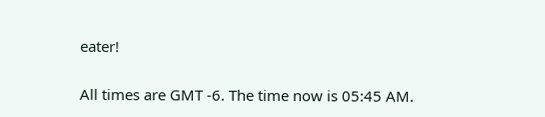eater!

All times are GMT -6. The time now is 05:45 AM.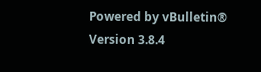Powered by vBulletin® Version 3.8.4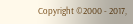Copyright ©2000 - 2017,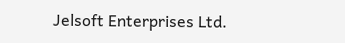Jelsoft Enterprises Ltd.